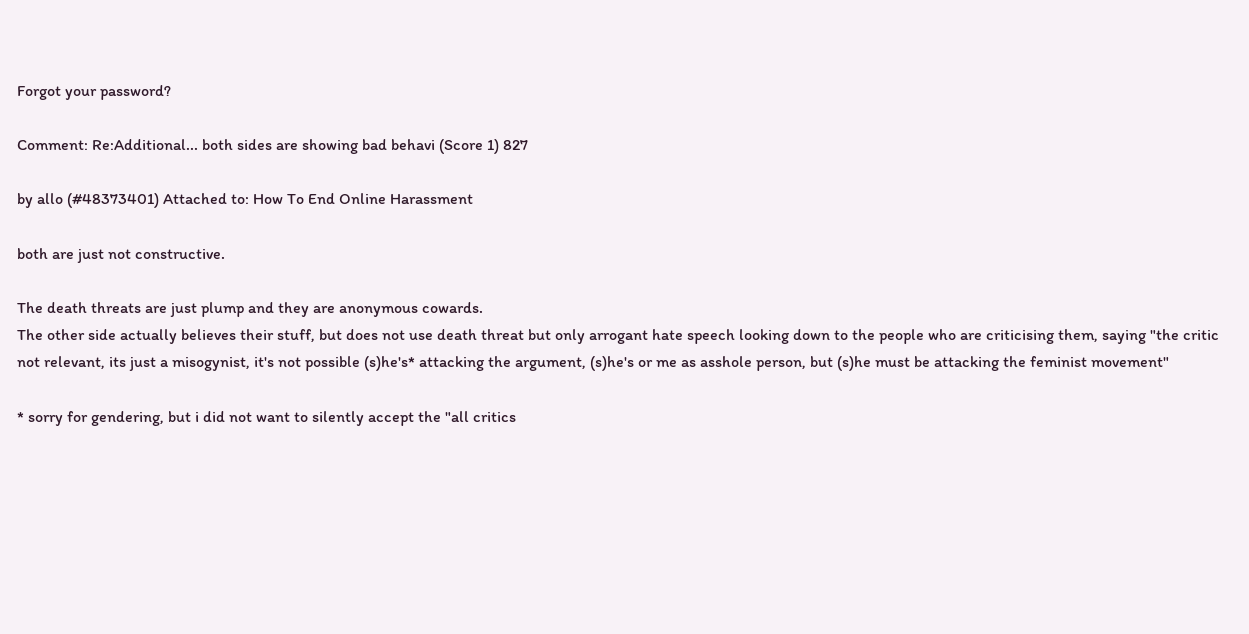Forgot your password?

Comment: Re:Additional... both sides are showing bad behavi (Score 1) 827

by allo (#48373401) Attached to: How To End Online Harassment

both are just not constructive.

The death threats are just plump and they are anonymous cowards.
The other side actually believes their stuff, but does not use death threat but only arrogant hate speech looking down to the people who are criticising them, saying "the critic not relevant, its just a misogynist, it's not possible (s)he's* attacking the argument, (s)he's or me as asshole person, but (s)he must be attacking the feminist movement"

* sorry for gendering, but i did not want to silently accept the "all critics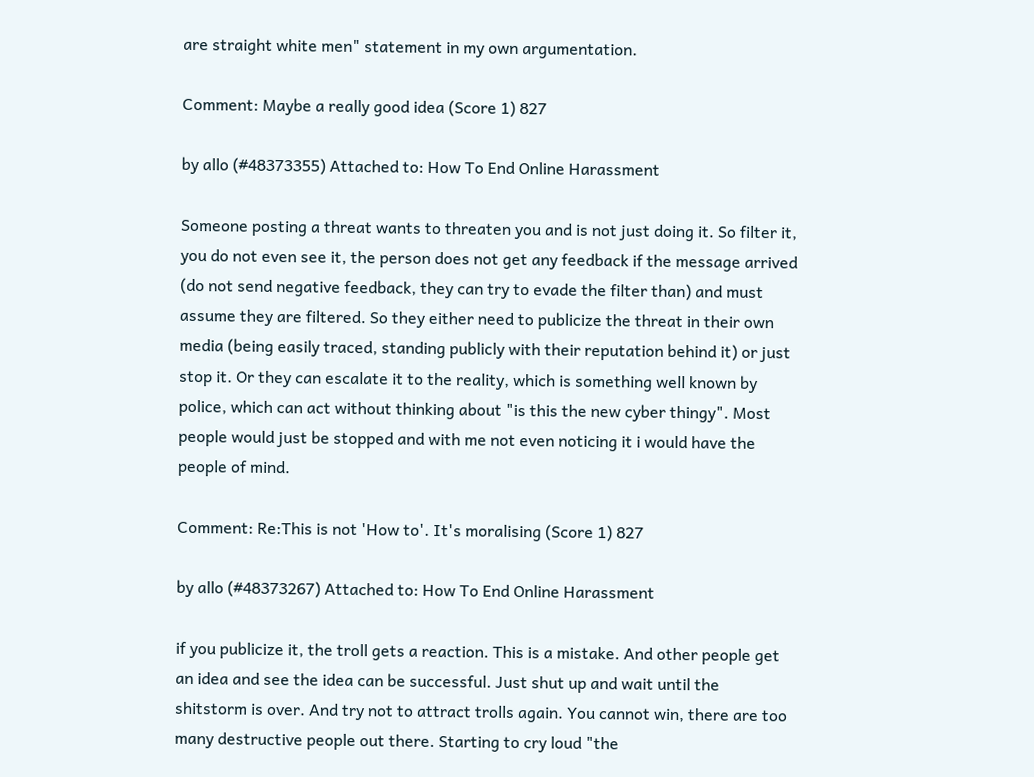are straight white men" statement in my own argumentation.

Comment: Maybe a really good idea (Score 1) 827

by allo (#48373355) Attached to: How To End Online Harassment

Someone posting a threat wants to threaten you and is not just doing it. So filter it, you do not even see it, the person does not get any feedback if the message arrived (do not send negative feedback, they can try to evade the filter than) and must assume they are filtered. So they either need to publicize the threat in their own media (being easily traced, standing publicly with their reputation behind it) or just stop it. Or they can escalate it to the reality, which is something well known by police, which can act without thinking about "is this the new cyber thingy". Most people would just be stopped and with me not even noticing it i would have the people of mind.

Comment: Re:This is not 'How to'. It's moralising (Score 1) 827

by allo (#48373267) Attached to: How To End Online Harassment

if you publicize it, the troll gets a reaction. This is a mistake. And other people get an idea and see the idea can be successful. Just shut up and wait until the shitstorm is over. And try not to attract trolls again. You cannot win, there are too many destructive people out there. Starting to cry loud "the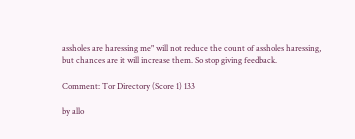assholes are haressing me" will not reduce the count of assholes haressing, but chances are it will increase them. So stop giving feedback.

Comment: Tor Directory (Score 1) 133

by allo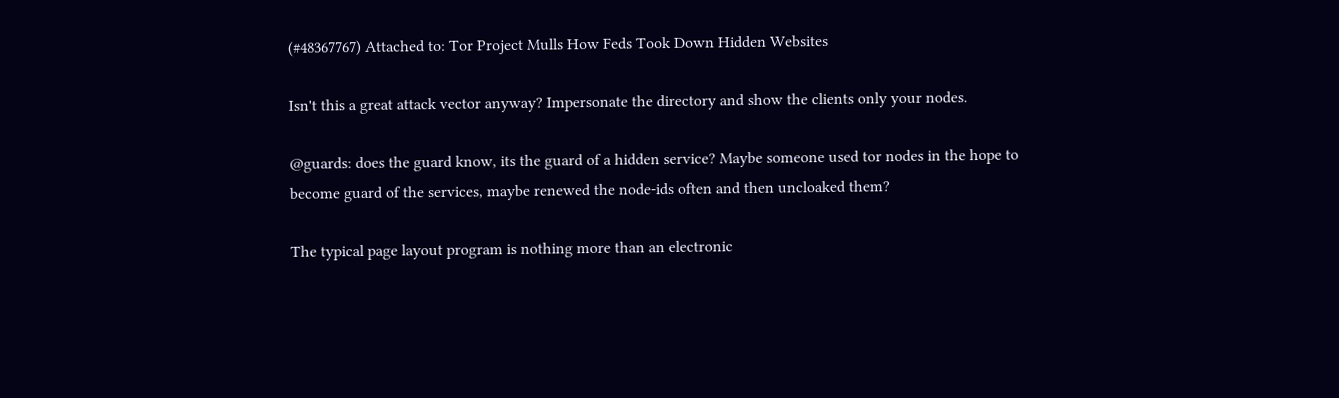(#48367767) Attached to: Tor Project Mulls How Feds Took Down Hidden Websites

Isn't this a great attack vector anyway? Impersonate the directory and show the clients only your nodes.

@guards: does the guard know, its the guard of a hidden service? Maybe someone used tor nodes in the hope to become guard of the services, maybe renewed the node-ids often and then uncloaked them?

The typical page layout program is nothing more than an electronic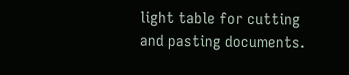light table for cutting and pasting documents.